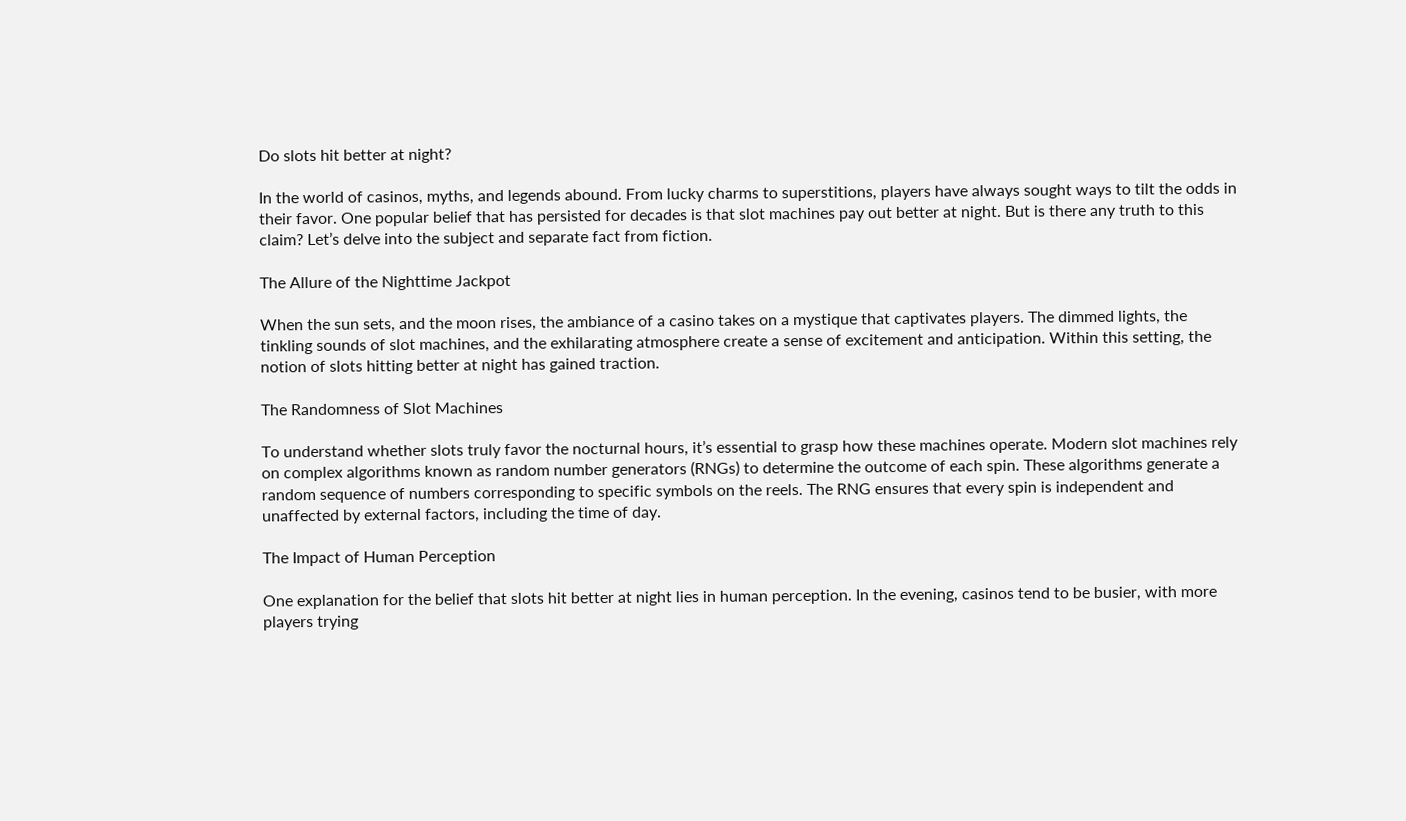Do slots hit better at night?

In the world of casinos, myths, and legends abound. From lucky charms to superstitions, players have always sought ways to tilt the odds in their favor. One popular belief that has persisted for decades is that slot machines pay out better at night. But is there any truth to this claim? Let’s delve into the subject and separate fact from fiction.

The Allure of the Nighttime Jackpot

When the sun sets, and the moon rises, the ambiance of a casino takes on a mystique that captivates players. The dimmed lights, the tinkling sounds of slot machines, and the exhilarating atmosphere create a sense of excitement and anticipation. Within this setting, the notion of slots hitting better at night has gained traction.

The Randomness of Slot Machines

To understand whether slots truly favor the nocturnal hours, it’s essential to grasp how these machines operate. Modern slot machines rely on complex algorithms known as random number generators (RNGs) to determine the outcome of each spin. These algorithms generate a random sequence of numbers corresponding to specific symbols on the reels. The RNG ensures that every spin is independent and unaffected by external factors, including the time of day.

The Impact of Human Perception

One explanation for the belief that slots hit better at night lies in human perception. In the evening, casinos tend to be busier, with more players trying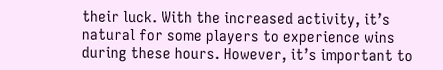their luck. With the increased activity, it’s natural for some players to experience wins during these hours. However, it’s important to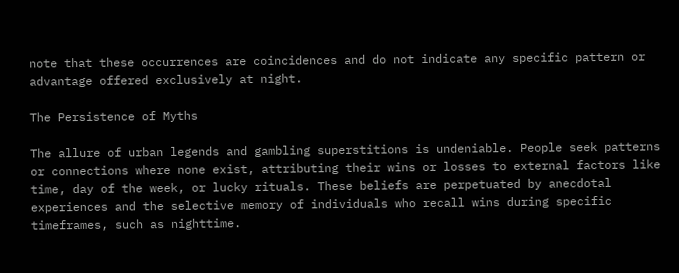note that these occurrences are coincidences and do not indicate any specific pattern or advantage offered exclusively at night.

The Persistence of Myths

The allure of urban legends and gambling superstitions is undeniable. People seek patterns or connections where none exist, attributing their wins or losses to external factors like time, day of the week, or lucky rituals. These beliefs are perpetuated by anecdotal experiences and the selective memory of individuals who recall wins during specific timeframes, such as nighttime.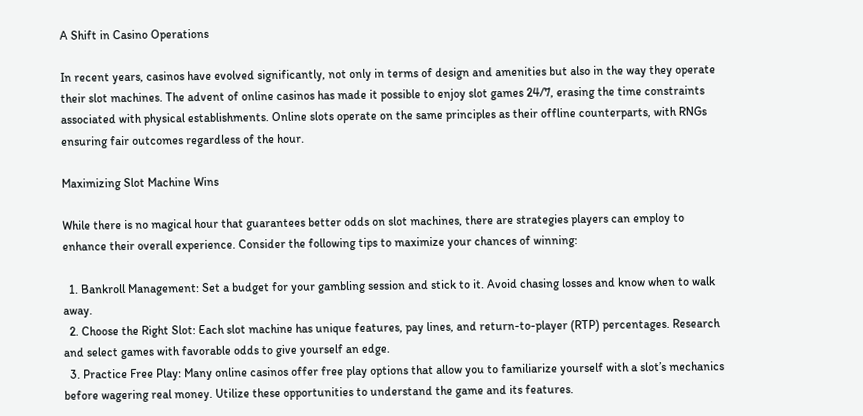A Shift in Casino Operations

In recent years, casinos have evolved significantly, not only in terms of design and amenities but also in the way they operate their slot machines. The advent of online casinos has made it possible to enjoy slot games 24/7, erasing the time constraints associated with physical establishments. Online slots operate on the same principles as their offline counterparts, with RNGs ensuring fair outcomes regardless of the hour.

Maximizing Slot Machine Wins

While there is no magical hour that guarantees better odds on slot machines, there are strategies players can employ to enhance their overall experience. Consider the following tips to maximize your chances of winning:

  1. Bankroll Management: Set a budget for your gambling session and stick to it. Avoid chasing losses and know when to walk away.
  2. Choose the Right Slot: Each slot machine has unique features, pay lines, and return-to-player (RTP) percentages. Research and select games with favorable odds to give yourself an edge.
  3. Practice Free Play: Many online casinos offer free play options that allow you to familiarize yourself with a slot’s mechanics before wagering real money. Utilize these opportunities to understand the game and its features.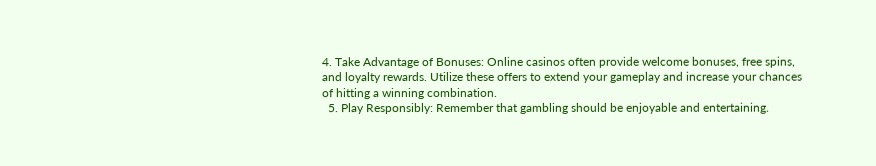4. Take Advantage of Bonuses: Online casinos often provide welcome bonuses, free spins, and loyalty rewards. Utilize these offers to extend your gameplay and increase your chances of hitting a winning combination.
  5. Play Responsibly: Remember that gambling should be enjoyable and entertaining.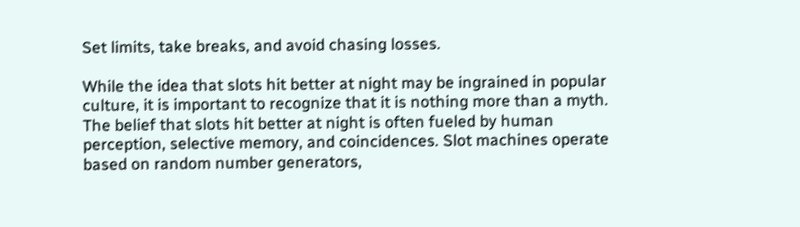Set limits, take breaks, and avoid chasing losses.

While the idea that slots hit better at night may be ingrained in popular culture, it is important to recognize that it is nothing more than a myth. The belief that slots hit better at night is often fueled by human perception, selective memory, and coincidences. Slot machines operate based on random number generators,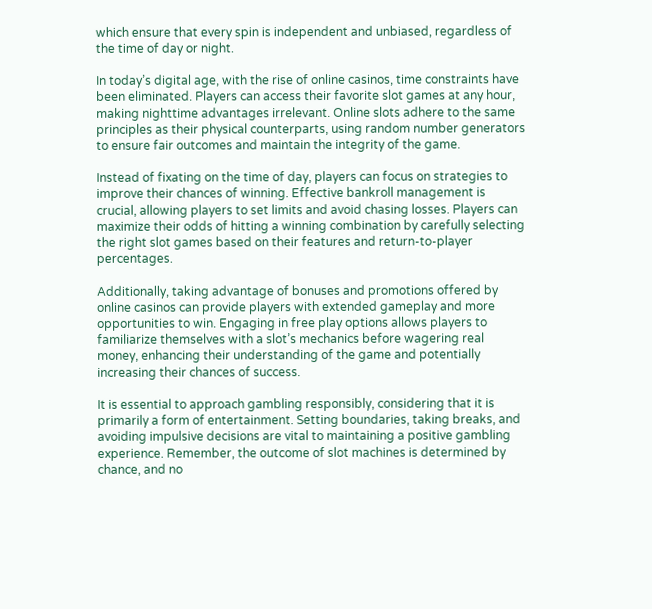which ensure that every spin is independent and unbiased, regardless of the time of day or night.

In today’s digital age, with the rise of online casinos, time constraints have been eliminated. Players can access their favorite slot games at any hour, making nighttime advantages irrelevant. Online slots adhere to the same principles as their physical counterparts, using random number generators to ensure fair outcomes and maintain the integrity of the game.

Instead of fixating on the time of day, players can focus on strategies to improve their chances of winning. Effective bankroll management is crucial, allowing players to set limits and avoid chasing losses. Players can maximize their odds of hitting a winning combination by carefully selecting the right slot games based on their features and return-to-player percentages.

Additionally, taking advantage of bonuses and promotions offered by online casinos can provide players with extended gameplay and more opportunities to win. Engaging in free play options allows players to familiarize themselves with a slot’s mechanics before wagering real money, enhancing their understanding of the game and potentially increasing their chances of success.

It is essential to approach gambling responsibly, considering that it is primarily a form of entertainment. Setting boundaries, taking breaks, and avoiding impulsive decisions are vital to maintaining a positive gambling experience. Remember, the outcome of slot machines is determined by chance, and no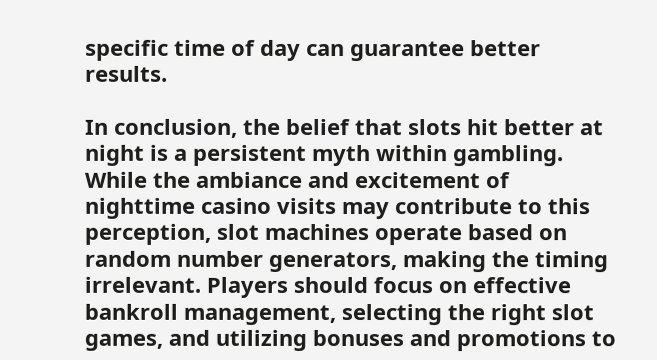specific time of day can guarantee better results.

In conclusion, the belief that slots hit better at night is a persistent myth within gambling. While the ambiance and excitement of nighttime casino visits may contribute to this perception, slot machines operate based on random number generators, making the timing irrelevant. Players should focus on effective bankroll management, selecting the right slot games, and utilizing bonuses and promotions to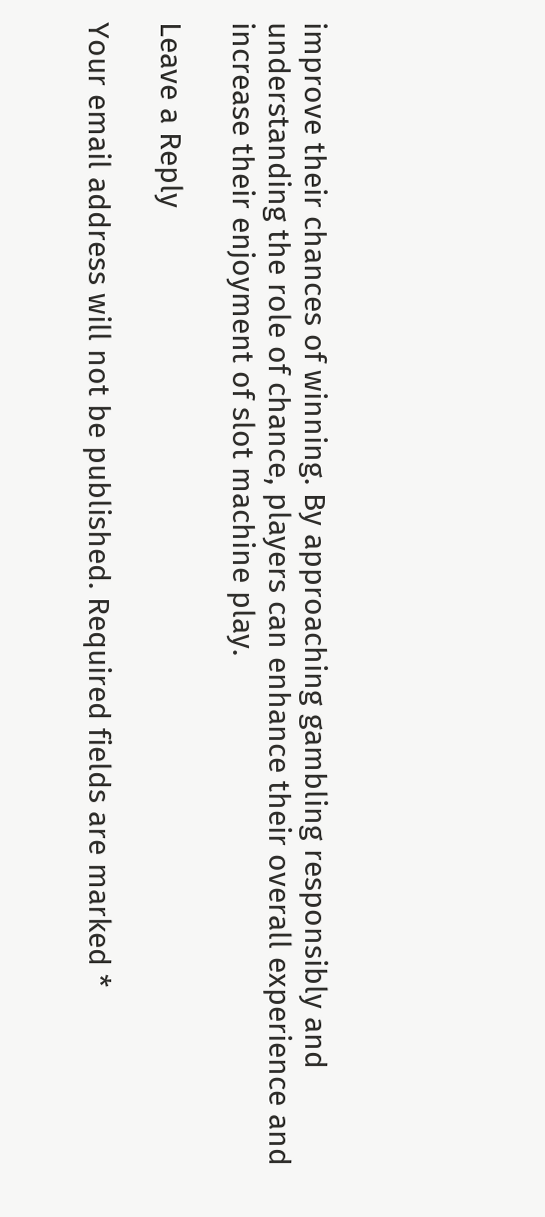improve their chances of winning. By approaching gambling responsibly and understanding the role of chance, players can enhance their overall experience and increase their enjoyment of slot machine play.

Leave a Reply

Your email address will not be published. Required fields are marked *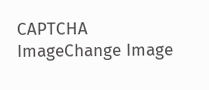CAPTCHA ImageChange Image